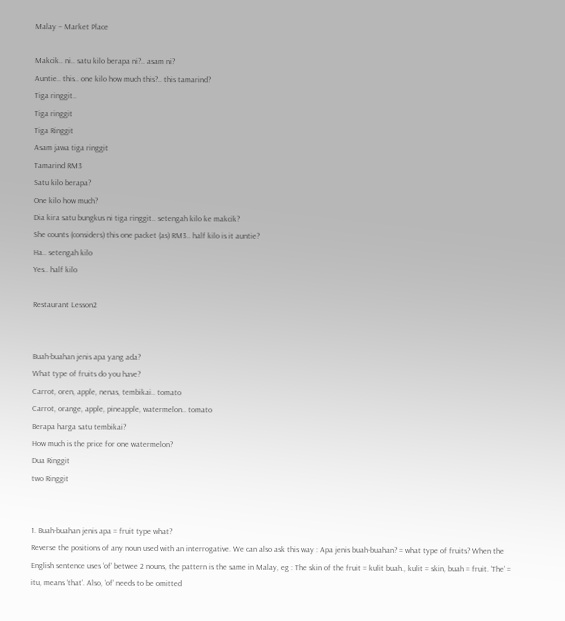Malay – Market Place

Makcik.. ni.. satu kilo berapa ni?.. asam ni?
Auntie.. this.. one kilo how much this?.. this tamarind?
Tiga ringgit..
Tiga ringgit
Tiga Ringgit
Asam jawa tiga ringgit
Tamarind RM3
Satu kilo berapa?
One kilo how much?
Dia kira satu bungkus ni tiga ringgit.. setengah kilo ke makcik?
She counts (considers) this one packet (as) RM3.. half kilo is it auntie?
Ha.. setengah kilo
Yes.. half kilo

Restaurant Lesson2


Buah-buahan jenis apa yang ada?
What type of fruits do you have?
Carrot, oren, apple, nenas, tembikai.. tomato
Carrot, orange, apple, pineapple, watermelon.. tomato
Berapa harga satu tembikai?
How much is the price for one watermelon?
Dua Ringgit
two Ringgit


1. Buah-buahan jenis apa = fruit type what?
Reverse the positions of any noun used with an interrogative. We can also ask this way : Apa jenis buah-buahan? = what type of fruits? When the English sentence uses ‘of’ betwee 2 nouns, the pattern is the same in Malay, eg : The skin of the fruit = kulit buah., kulit = skin, buah = fruit. ‘The’ = itu, means ‘that’. Also, ‘of’ needs to be omitted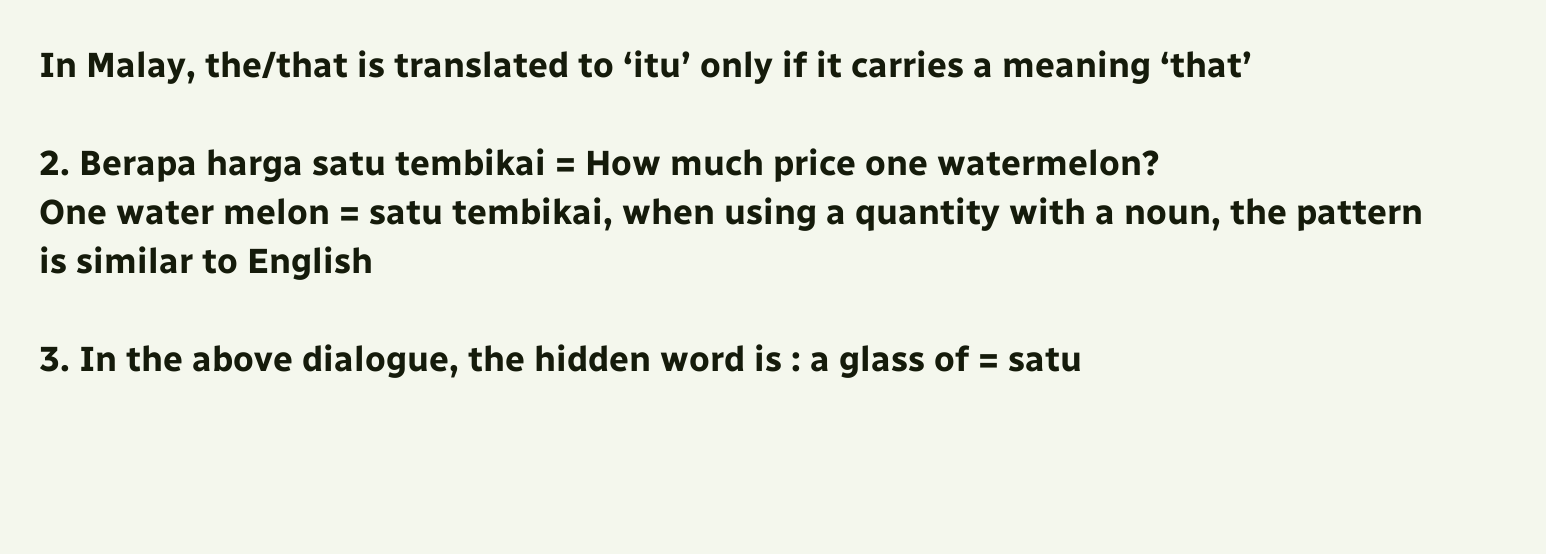In Malay, the/that is translated to ‘itu’ only if it carries a meaning ‘that’

2. Berapa harga satu tembikai = How much price one watermelon?
One water melon = satu tembikai, when using a quantity with a noun, the pattern is similar to English

3. In the above dialogue, the hidden word is : a glass of = satu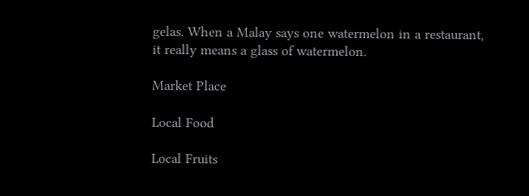gelas. When a Malay says one watermelon in a restaurant, it really means a glass of watermelon.

Market Place

Local Food

Local Fruits